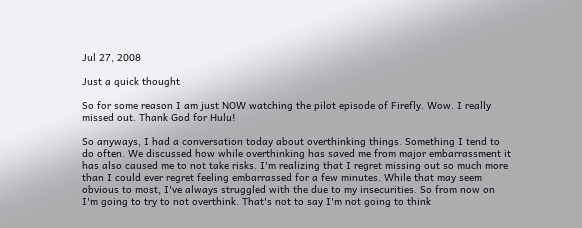Jul 27, 2008

Just a quick thought

So for some reason I am just NOW watching the pilot episode of Firefly. Wow. I really missed out. Thank God for Hulu!

So anyways, I had a conversation today about overthinking things. Something I tend to do often. We discussed how while overthinking has saved me from major embarrassment it has also caused me to not take risks. I'm realizing that I regret missing out so much more than I could ever regret feeling embarrassed for a few minutes. While that may seem obvious to most, I've always struggled with the due to my insecurities. So from now on I'm going to try to not overthink. That's not to say I'm not going to think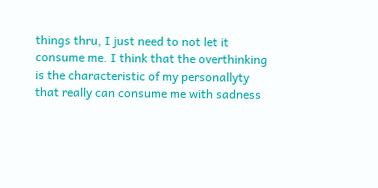things thru, I just need to not let it consume me. I think that the overthinking is the characteristic of my personallyty that really can consume me with sadness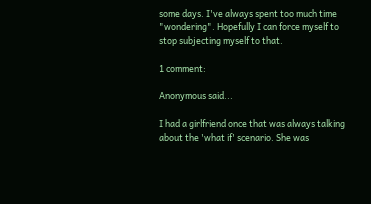some days. I've always spent too much time "wondering". Hopefully I can force myself to stop subjecting myself to that.

1 comment:

Anonymous said...

I had a girlfriend once that was always talking about the 'what if' scenario. She was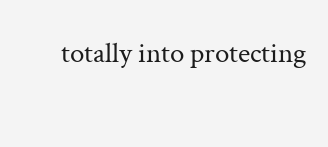totally into protecting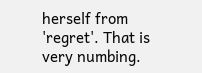herself from 'regret'. That is very numbing.